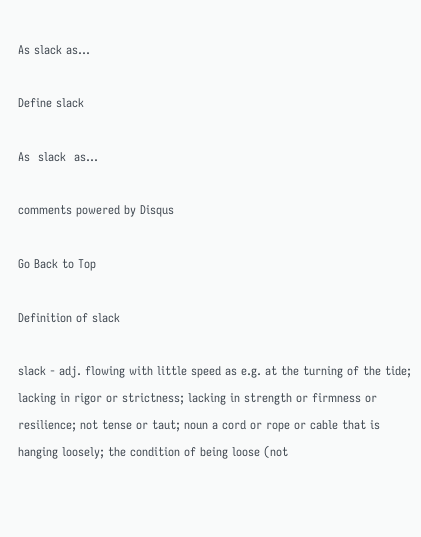As slack as...

Define slack

As  slack  as...

comments powered by Disqus

Go Back to Top

Definition of slack

slack - adj. flowing with little speed as e.g. at the turning of the tide; lacking in rigor or strictness; lacking in strength or firmness or resilience; not tense or taut; noun a cord or rope or cable that is hanging loosely; the condition of being loose (not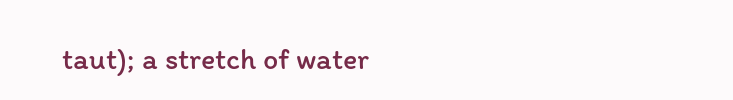taut); a stretch of water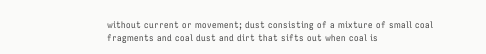without current or movement; dust consisting of a mixture of small coal fragments and coal dust and dirt that sifts out when coal is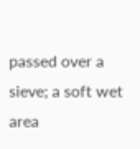passed over a sieve; a soft wet area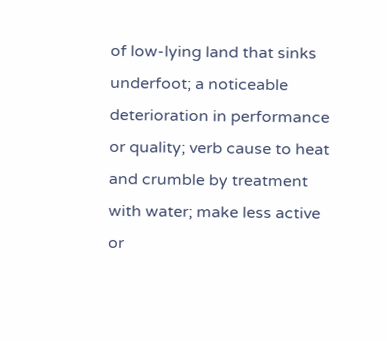of low-lying land that sinks underfoot; a noticeable deterioration in performance or quality; verb cause to heat and crumble by treatment with water; make less active or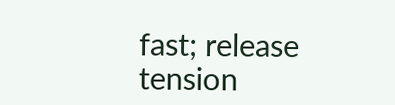fast; release tension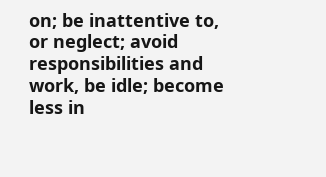on; be inattentive to, or neglect; avoid responsibilities and work, be idle; become less in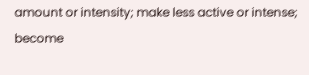amount or intensity; make less active or intense; become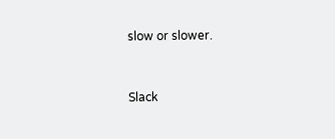slow or slower.


Slack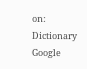on: Dictionary  Google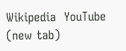Wikipedia  YouTube (new tab)